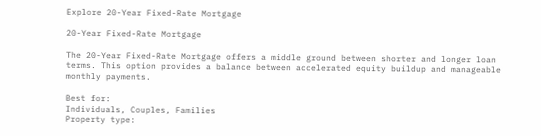Explore 20-Year Fixed-Rate Mortgage

20-Year Fixed-Rate Mortgage

The 20-Year Fixed-Rate Mortgage offers a middle ground between shorter and longer loan terms. This option provides a balance between accelerated equity buildup and manageable monthly payments.

Best for:
Individuals, Couples, Families
Property type: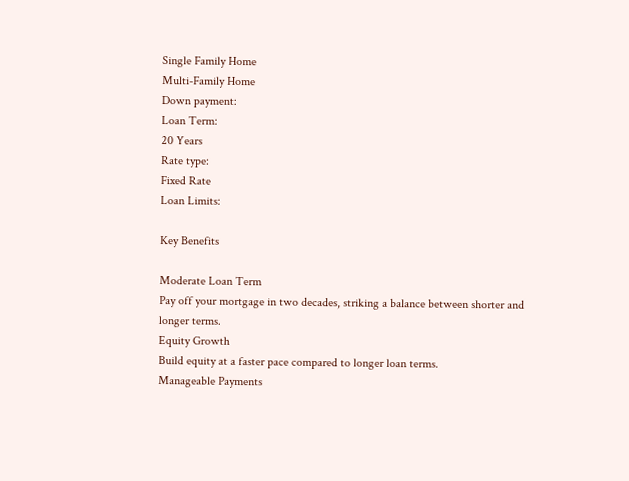Single Family Home
Multi-Family Home
Down payment:
Loan Term:
20 Years
Rate type:
Fixed Rate
Loan Limits:

Key Benefits

Moderate Loan Term
Pay off your mortgage in two decades, striking a balance between shorter and longer terms.
Equity Growth
Build equity at a faster pace compared to longer loan terms.
Manageable Payments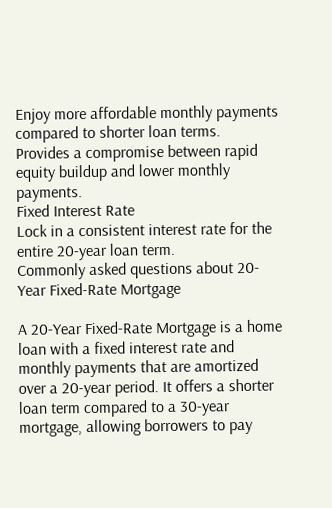Enjoy more affordable monthly payments compared to shorter loan terms.
Provides a compromise between rapid equity buildup and lower monthly payments.
Fixed Interest Rate
Lock in a consistent interest rate for the entire 20-year loan term.
Commonly asked questions about 20-Year Fixed-Rate Mortgage

A 20-Year Fixed-Rate Mortgage is a home loan with a fixed interest rate and monthly payments that are amortized over a 20-year period. It offers a shorter loan term compared to a 30-year mortgage, allowing borrowers to pay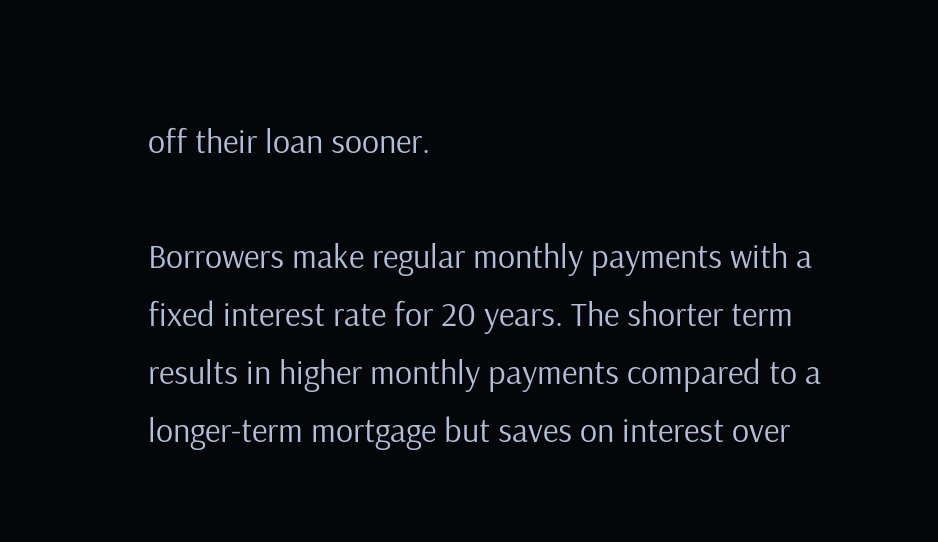off their loan sooner.

Borrowers make regular monthly payments with a fixed interest rate for 20 years. The shorter term results in higher monthly payments compared to a longer-term mortgage but saves on interest over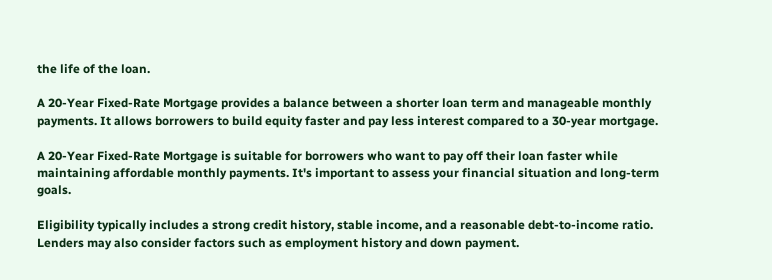the life of the loan.

A 20-Year Fixed-Rate Mortgage provides a balance between a shorter loan term and manageable monthly payments. It allows borrowers to build equity faster and pay less interest compared to a 30-year mortgage.

A 20-Year Fixed-Rate Mortgage is suitable for borrowers who want to pay off their loan faster while maintaining affordable monthly payments. It's important to assess your financial situation and long-term goals.

Eligibility typically includes a strong credit history, stable income, and a reasonable debt-to-income ratio. Lenders may also consider factors such as employment history and down payment.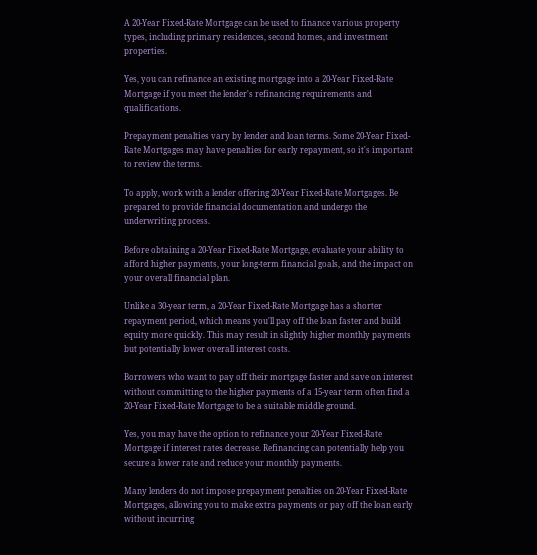A 20-Year Fixed-Rate Mortgage can be used to finance various property types, including primary residences, second homes, and investment properties.

Yes, you can refinance an existing mortgage into a 20-Year Fixed-Rate Mortgage if you meet the lender's refinancing requirements and qualifications.

Prepayment penalties vary by lender and loan terms. Some 20-Year Fixed-Rate Mortgages may have penalties for early repayment, so it's important to review the terms.

To apply, work with a lender offering 20-Year Fixed-Rate Mortgages. Be prepared to provide financial documentation and undergo the underwriting process.

Before obtaining a 20-Year Fixed-Rate Mortgage, evaluate your ability to afford higher payments, your long-term financial goals, and the impact on your overall financial plan.

Unlike a 30-year term, a 20-Year Fixed-Rate Mortgage has a shorter repayment period, which means you'll pay off the loan faster and build equity more quickly. This may result in slightly higher monthly payments but potentially lower overall interest costs.

Borrowers who want to pay off their mortgage faster and save on interest without committing to the higher payments of a 15-year term often find a 20-Year Fixed-Rate Mortgage to be a suitable middle ground.

Yes, you may have the option to refinance your 20-Year Fixed-Rate Mortgage if interest rates decrease. Refinancing can potentially help you secure a lower rate and reduce your monthly payments.

Many lenders do not impose prepayment penalties on 20-Year Fixed-Rate Mortgages, allowing you to make extra payments or pay off the loan early without incurring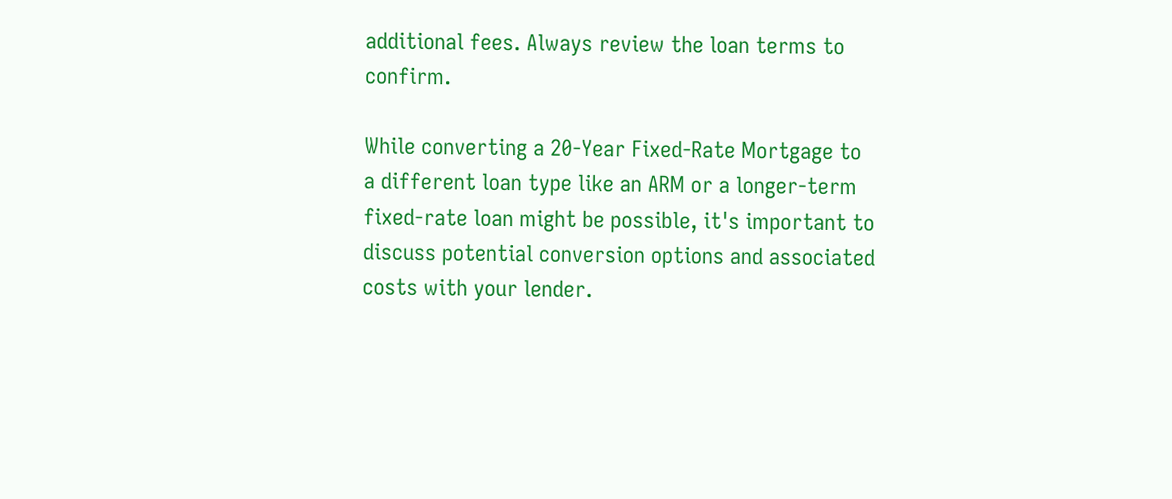additional fees. Always review the loan terms to confirm.

While converting a 20-Year Fixed-Rate Mortgage to a different loan type like an ARM or a longer-term fixed-rate loan might be possible, it's important to discuss potential conversion options and associated costs with your lender.